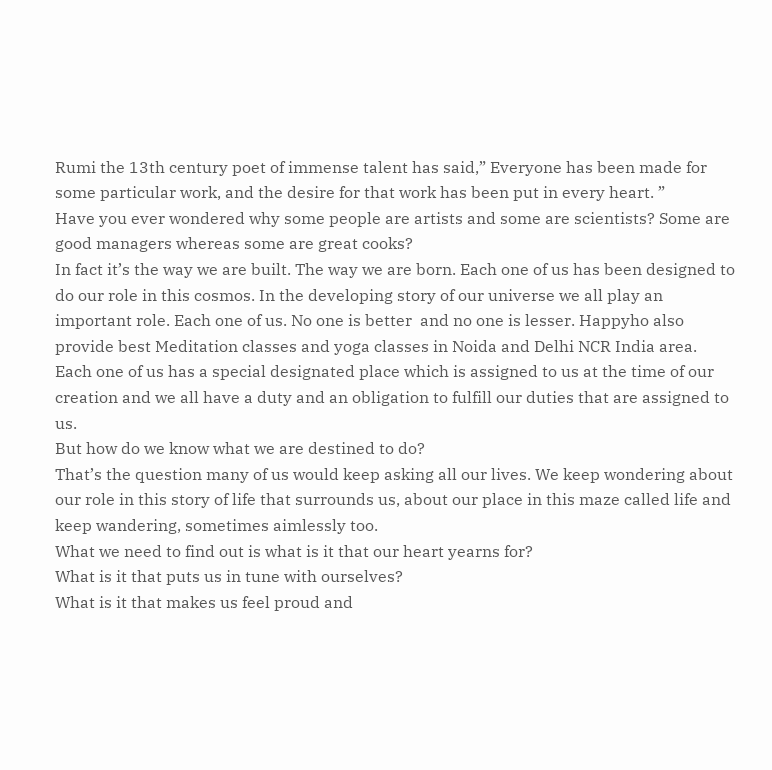Rumi the 13th century poet of immense talent has said,” Everyone has been made for some particular work, and the desire for that work has been put in every heart. ”
Have you ever wondered why some people are artists and some are scientists? Some are good managers whereas some are great cooks?
In fact it’s the way we are built. The way we are born. Each one of us has been designed to do our role in this cosmos. In the developing story of our universe we all play an important role. Each one of us. No one is better  and no one is lesser. Happyho also provide best Meditation classes and yoga classes in Noida and Delhi NCR India area.
Each one of us has a special designated place which is assigned to us at the time of our creation and we all have a duty and an obligation to fulfill our duties that are assigned to us.
But how do we know what we are destined to do?
That’s the question many of us would keep asking all our lives. We keep wondering about our role in this story of life that surrounds us, about our place in this maze called life and keep wandering, sometimes aimlessly too.
What we need to find out is what is it that our heart yearns for?
What is it that puts us in tune with ourselves?
What is it that makes us feel proud and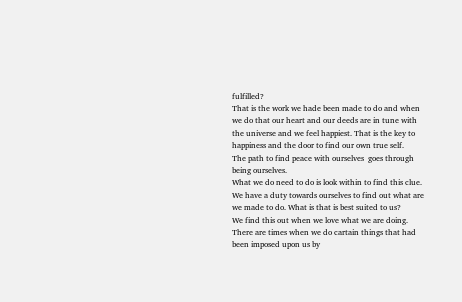fulfilled?
That is the work we hade been made to do and when we do that our heart and our deeds are in tune with the universe and we feel happiest. That is the key to happiness and the door to find our own true self.
The path to find peace with ourselves  goes through being ourselves.
What we do need to do is look within to find this clue.
We have a duty towards ourselves to find out what are we made to do. What is that is best suited to us?
We find this out when we love what we are doing. There are times when we do cartain things that had been imposed upon us by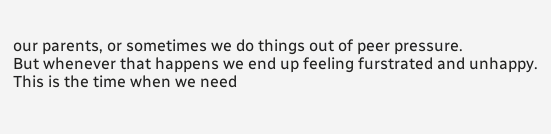our parents, or sometimes we do things out of peer pressure.
But whenever that happens we end up feeling furstrated and unhappy. This is the time when we need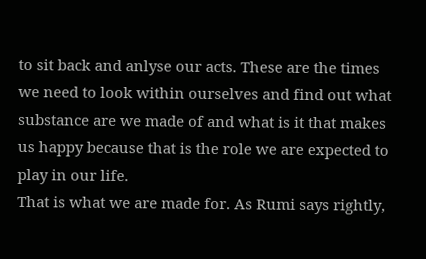to sit back and anlyse our acts. These are the times we need to look within ourselves and find out what substance are we made of and what is it that makes us happy because that is the role we are expected to play in our life.
That is what we are made for. As Rumi says rightly,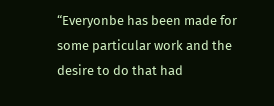“Everyonbe has been made for some particular work and the desire to do that had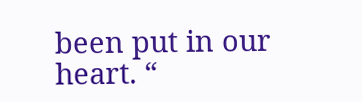been put in our heart. “